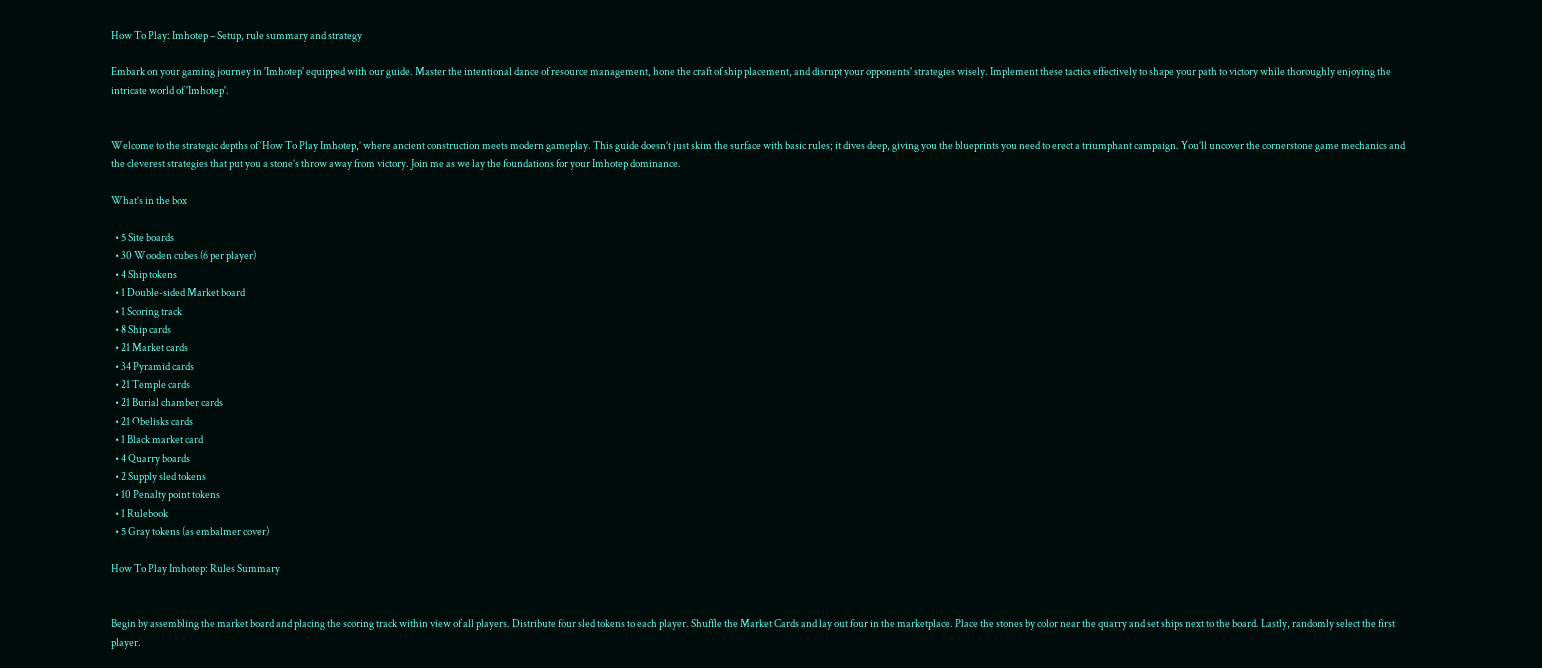How To Play: Imhotep – Setup, rule summary and strategy

Embark on your gaming journey in 'Imhotep' equipped with our guide. Master the intentional dance of resource management, hone the craft of ship placement, and disrupt your opponents' strategies wisely. Implement these tactics effectively to shape your path to victory while thoroughly enjoying the intricate world of 'Imhotep'.


Welcome to the strategic depths of ‘How To Play Imhotep,’ where ancient construction meets modern gameplay. This guide doesn’t just skim the surface with basic rules; it dives deep, giving you the blueprints you need to erect a triumphant campaign. You’ll uncover the cornerstone game mechanics and the cleverest strategies that put you a stone’s throw away from victory. Join me as we lay the foundations for your Imhotep dominance.

What’s in the box

  • 5 Site boards
  • 30 Wooden cubes (6 per player)
  • 4 Ship tokens
  • 1 Double-sided Market board
  • 1 Scoring track
  • 8 Ship cards
  • 21 Market cards
  • 34 Pyramid cards
  • 21 Temple cards
  • 21 Burial chamber cards
  • 21 Obelisks cards
  • 1 Black market card
  • 4 Quarry boards
  • 2 Supply sled tokens
  • 10 Penalty point tokens
  • 1 Rulebook
  • 5 Gray tokens (as embalmer cover)

How To Play Imhotep: Rules Summary


Begin by assembling the market board and placing the scoring track within view of all players. Distribute four sled tokens to each player. Shuffle the Market Cards and lay out four in the marketplace. Place the stones by color near the quarry and set ships next to the board. Lastly, randomly select the first player.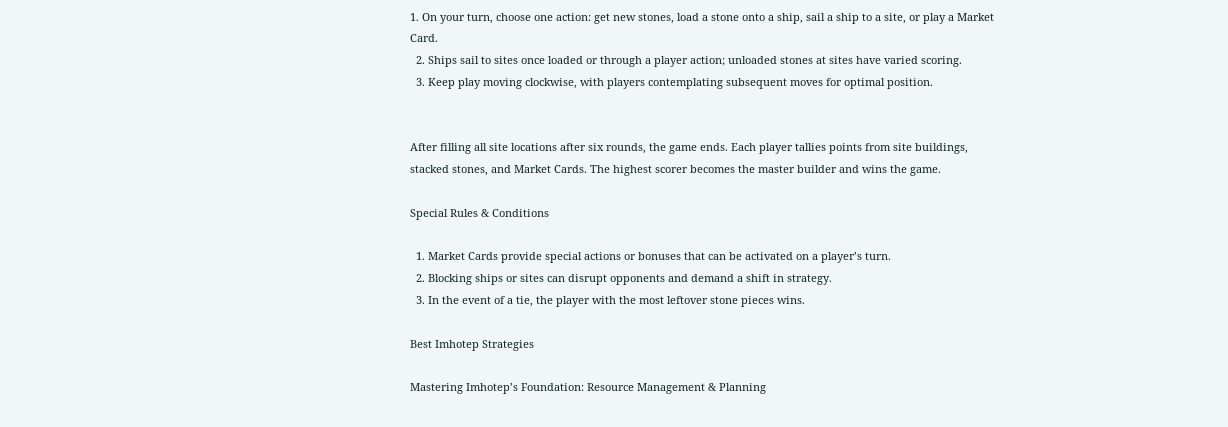1. On your turn, choose one action: get new stones, load a stone onto a ship, sail a ship to a site, or play a Market Card.
  2. Ships sail to sites once loaded or through a player action; unloaded stones at sites have varied scoring.
  3. Keep play moving clockwise, with players contemplating subsequent moves for optimal position.


After filling all site locations after six rounds, the game ends. Each player tallies points from site buildings, stacked stones, and Market Cards. The highest scorer becomes the master builder and wins the game.

Special Rules & Conditions

  1. Market Cards provide special actions or bonuses that can be activated on a player’s turn.
  2. Blocking ships or sites can disrupt opponents and demand a shift in strategy.
  3. In the event of a tie, the player with the most leftover stone pieces wins.

Best Imhotep Strategies

Mastering Imhotep’s Foundation: Resource Management & Planning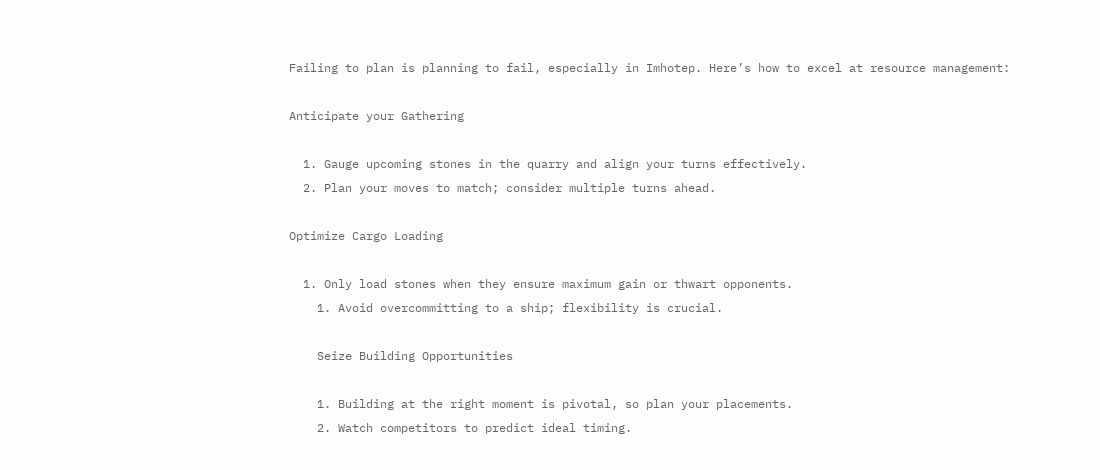Failing to plan is planning to fail, especially in Imhotep. Here’s how to excel at resource management:

Anticipate your Gathering

  1. Gauge upcoming stones in the quarry and align your turns effectively.
  2. Plan your moves to match; consider multiple turns ahead.

Optimize Cargo Loading

  1. Only load stones when they ensure maximum gain or thwart opponents.
    1. Avoid overcommitting to a ship; flexibility is crucial.

    Seize Building Opportunities

    1. Building at the right moment is pivotal, so plan your placements.
    2. Watch competitors to predict ideal timing.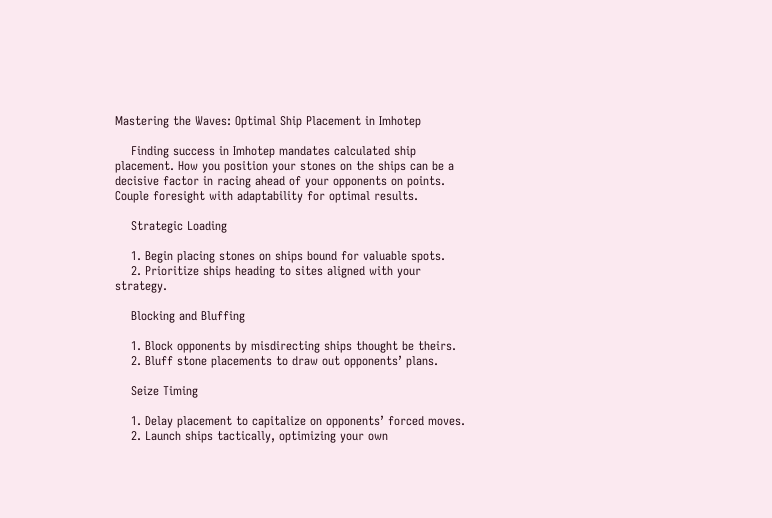Mastering the Waves: Optimal Ship Placement in Imhotep

    Finding success in Imhotep mandates calculated ship placement. How you position your stones on the ships can be a decisive factor in racing ahead of your opponents on points. Couple foresight with adaptability for optimal results.

    Strategic Loading

    1. Begin placing stones on ships bound for valuable spots.
    2. Prioritize ships heading to sites aligned with your strategy.

    Blocking and Bluffing

    1. Block opponents by misdirecting ships thought be theirs.
    2. Bluff stone placements to draw out opponents’ plans.

    Seize Timing

    1. Delay placement to capitalize on opponents’ forced moves.
    2. Launch ships tactically, optimizing your own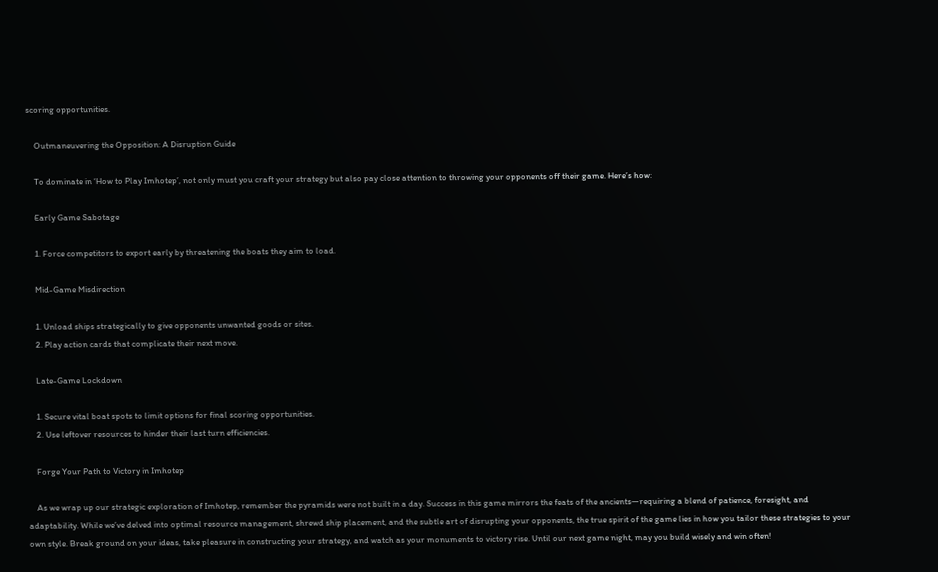scoring opportunities.

    Outmaneuvering the Opposition: A Disruption Guide

    To dominate in ‘How to Play Imhotep’, not only must you craft your strategy but also pay close attention to throwing your opponents off their game. Here’s how:

    Early Game Sabotage

    1. Force competitors to export early by threatening the boats they aim to load.

    Mid-Game Misdirection

    1. Unload ships strategically to give opponents unwanted goods or sites.
    2. Play action cards that complicate their next move.

    Late-Game Lockdown

    1. Secure vital boat spots to limit options for final scoring opportunities.
    2. Use leftover resources to hinder their last turn efficiencies.

    Forge Your Path to Victory in Imhotep

    As we wrap up our strategic exploration of Imhotep, remember the pyramids were not built in a day. Success in this game mirrors the feats of the ancients—requiring a blend of patience, foresight, and adaptability. While we’ve delved into optimal resource management, shrewd ship placement, and the subtle art of disrupting your opponents, the true spirit of the game lies in how you tailor these strategies to your own style. Break ground on your ideas, take pleasure in constructing your strategy, and watch as your monuments to victory rise. Until our next game night, may you build wisely and win often!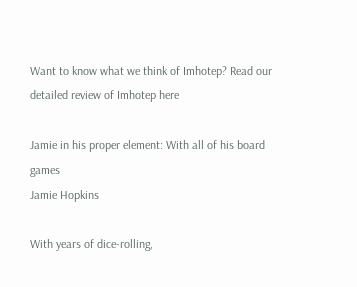Want to know what we think of Imhotep? Read our detailed review of Imhotep here

Jamie in his proper element: With all of his board games
Jamie Hopkins

With years of dice-rolling,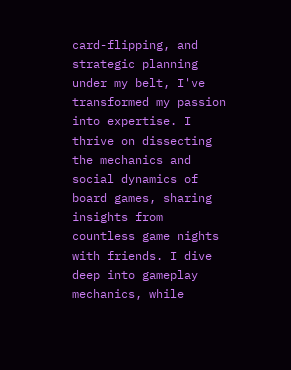card-flipping, and strategic planning under my belt, I've transformed my passion into expertise. I thrive on dissecting the mechanics and social dynamics of board games, sharing insights from countless game nights with friends. I dive deep into gameplay mechanics, while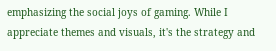emphasizing the social joys of gaming. While I appreciate themes and visuals, it's the strategy and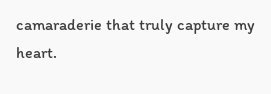camaraderie that truly capture my heart.